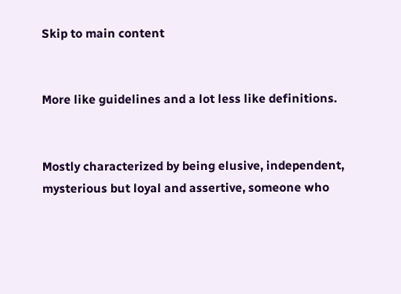Skip to main content


More like guidelines and a lot less like definitions.


Mostly characterized by being elusive, independent, mysterious but loyal and assertive, someone who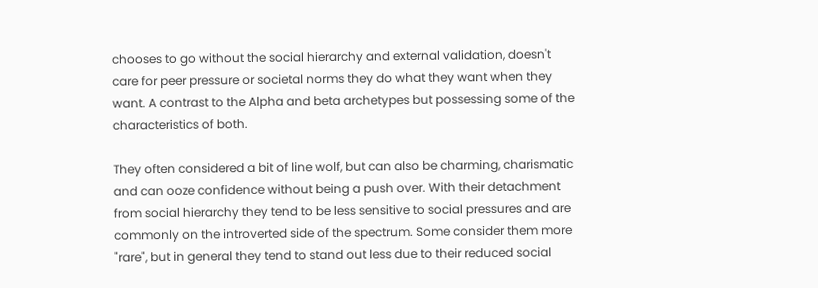chooses to go without the social hierarchy and external validation, doesn't care for peer pressure or societal norms they do what they want when they want. A contrast to the Alpha and beta archetypes but possessing some of the characteristics of both.

They often considered a bit of line wolf, but can also be charming, charismatic and can ooze confidence without being a push over. With their detachment from social hierarchy they tend to be less sensitive to social pressures and are commonly on the introverted side of the spectrum. Some consider them more "rare", but in general they tend to stand out less due to their reduced social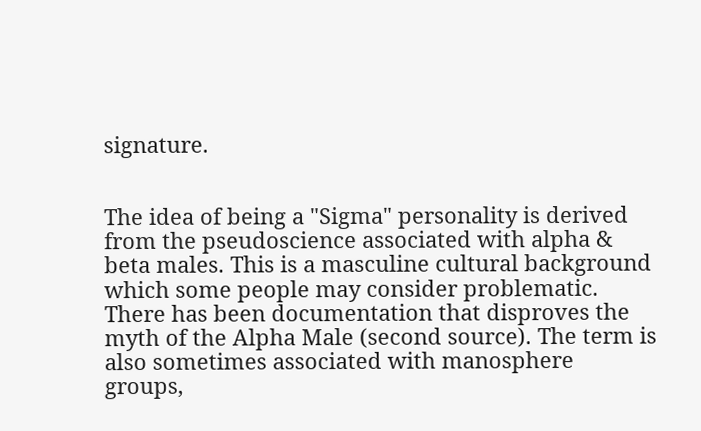signature.


The idea of being a "Sigma" personality is derived from the pseudoscience associated with alpha & beta males. This is a masculine cultural background which some people may consider problematic. There has been documentation that disproves the myth of the Alpha Male (second source). The term is also sometimes associated with manosphere groups,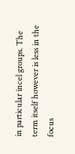in particular incel groups. The term itself however is less in the focus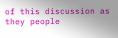of this discussion as they people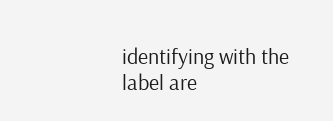identifying with the label are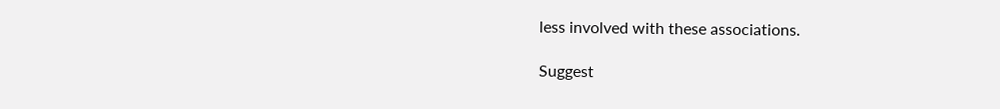less involved with these associations.

Suggest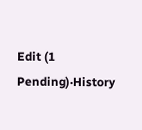Edit (1 Pending)·History